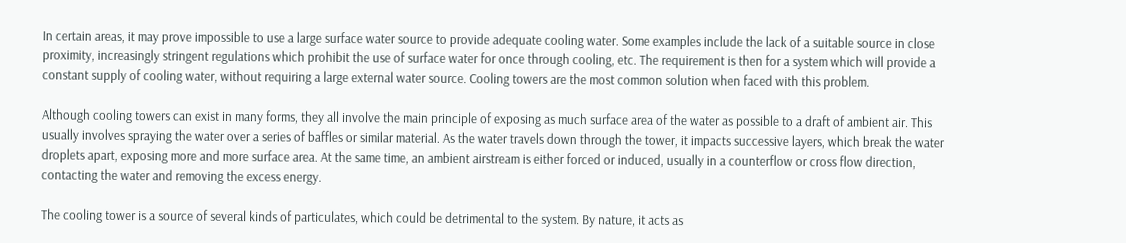In certain areas, it may prove impossible to use a large surface water source to provide adequate cooling water. Some examples include the lack of a suitable source in close proximity, increasingly stringent regulations which prohibit the use of surface water for once through cooling, etc. The requirement is then for a system which will provide a constant supply of cooling water, without requiring a large external water source. Cooling towers are the most common solution when faced with this problem.

Although cooling towers can exist in many forms, they all involve the main principle of exposing as much surface area of the water as possible to a draft of ambient air. This usually involves spraying the water over a series of baffles or similar material. As the water travels down through the tower, it impacts successive layers, which break the water droplets apart, exposing more and more surface area. At the same time, an ambient airstream is either forced or induced, usually in a counterflow or cross flow direction, contacting the water and removing the excess energy.

The cooling tower is a source of several kinds of particulates, which could be detrimental to the system. By nature, it acts as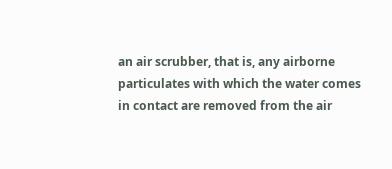an air scrubber, that is, any airborne particulates with which the water comes in contact are removed from the air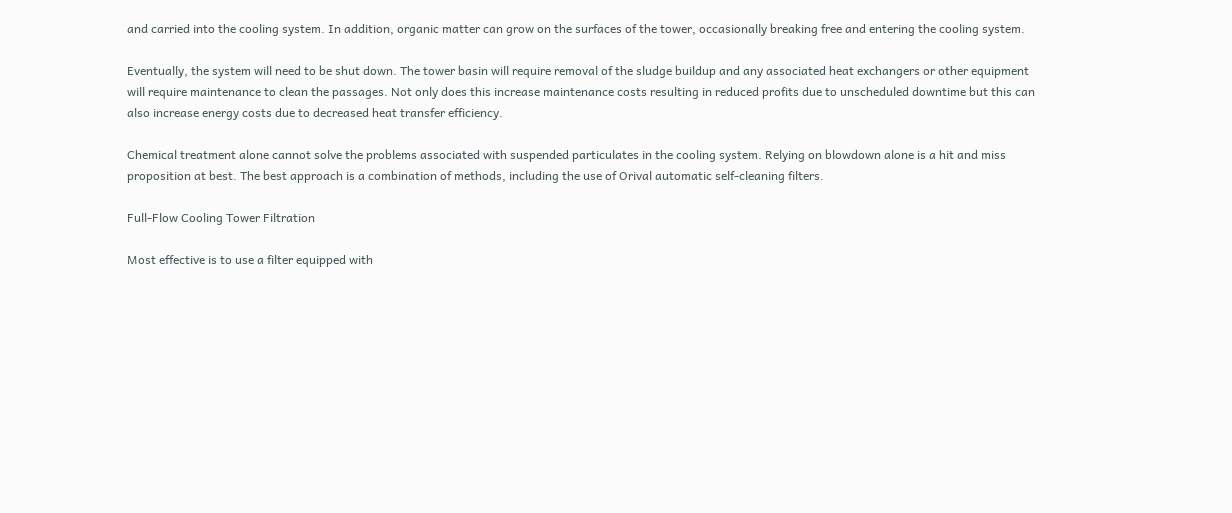and carried into the cooling system. In addition, organic matter can grow on the surfaces of the tower, occasionally breaking free and entering the cooling system.

Eventually, the system will need to be shut down. The tower basin will require removal of the sludge buildup and any associated heat exchangers or other equipment will require maintenance to clean the passages. Not only does this increase maintenance costs resulting in reduced profits due to unscheduled downtime but this can also increase energy costs due to decreased heat transfer efficiency.

Chemical treatment alone cannot solve the problems associated with suspended particulates in the cooling system. Relying on blowdown alone is a hit and miss proposition at best. The best approach is a combination of methods, including the use of Orival automatic self-cleaning filters.

Full-Flow Cooling Tower Filtration

Most effective is to use a filter equipped with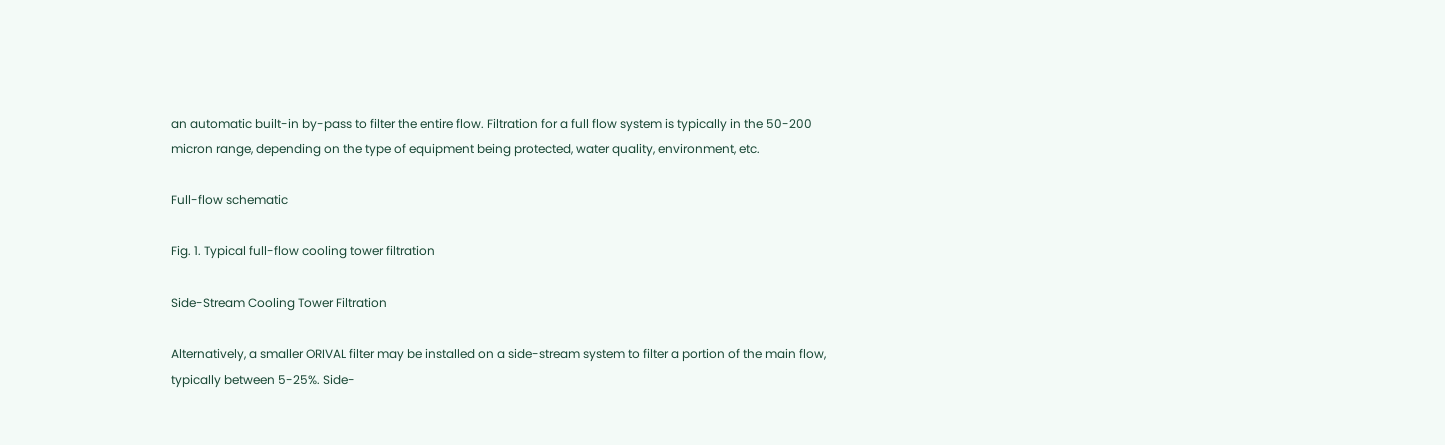an automatic built-in by-pass to filter the entire flow. Filtration for a full flow system is typically in the 50-200 micron range, depending on the type of equipment being protected, water quality, environment, etc.

Full-flow schematic

Fig. 1. Typical full-flow cooling tower filtration

Side-Stream Cooling Tower Filtration

Alternatively, a smaller ORIVAL filter may be installed on a side-stream system to filter a portion of the main flow, typically between 5-25%. Side-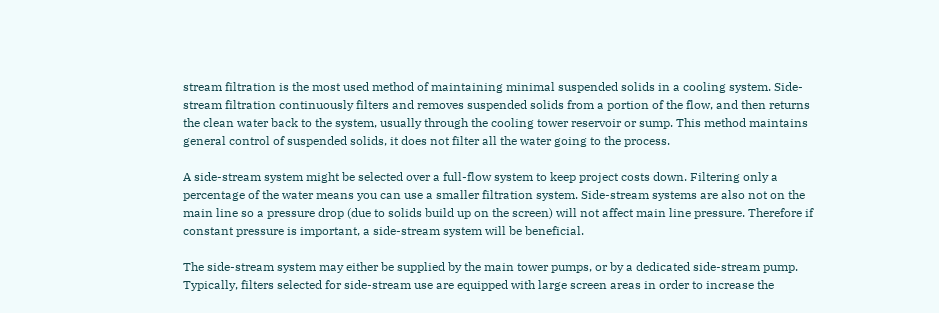stream filtration is the most used method of maintaining minimal suspended solids in a cooling system. Side-stream filtration continuously filters and removes suspended solids from a portion of the flow, and then returns the clean water back to the system, usually through the cooling tower reservoir or sump. This method maintains general control of suspended solids, it does not filter all the water going to the process.

A side-stream system might be selected over a full-flow system to keep project costs down. Filtering only a percentage of the water means you can use a smaller filtration system. Side-stream systems are also not on the main line so a pressure drop (due to solids build up on the screen) will not affect main line pressure. Therefore if constant pressure is important, a side-stream system will be beneficial.

The side-stream system may either be supplied by the main tower pumps, or by a dedicated side-stream pump. Typically, filters selected for side-stream use are equipped with large screen areas in order to increase the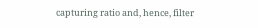capturing ratio and, hence, filter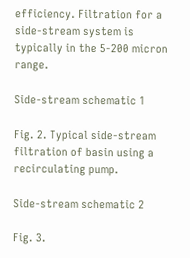efficiency. Filtration for a side-stream system is typically in the 5-200 micron range.

Side-stream schematic 1

Fig. 2. Typical side-stream filtration of basin using a recirculating pump.

Side-stream schematic 2

Fig. 3.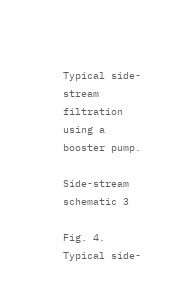Typical side-stream filtration using a booster pump.

Side-stream schematic 3

Fig. 4. Typical side-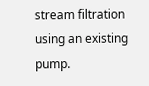stream filtration using an existing pump.